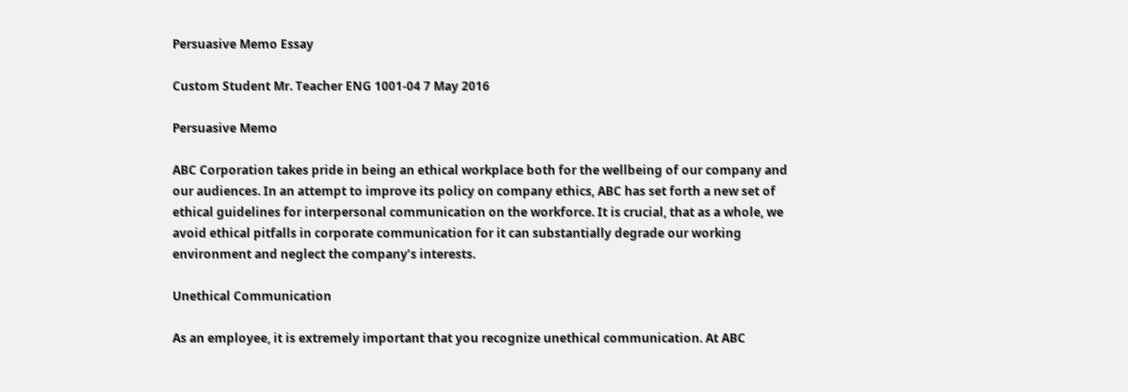Persuasive Memo Essay

Custom Student Mr. Teacher ENG 1001-04 7 May 2016

Persuasive Memo

ABC Corporation takes pride in being an ethical workplace both for the wellbeing of our company and our audiences. In an attempt to improve its policy on company ethics, ABC has set forth a new set of ethical guidelines for interpersonal communication on the workforce. It is crucial, that as a whole, we avoid ethical pitfalls in corporate communication for it can substantially degrade our working environment and neglect the company’s interests.

Unethical Communication

As an employee, it is extremely important that you recognize unethical communication. At ABC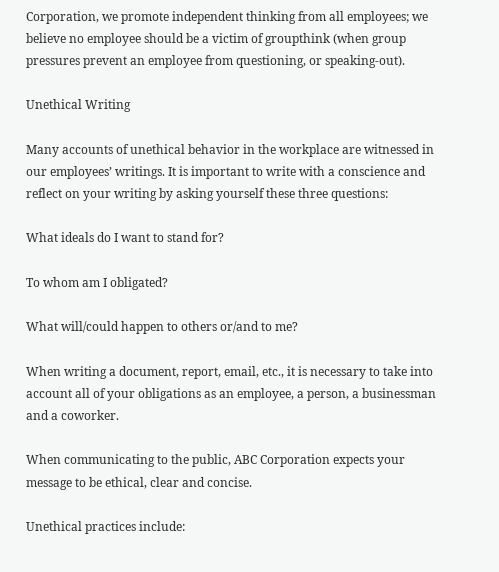Corporation, we promote independent thinking from all employees; we believe no employee should be a victim of groupthink (when group pressures prevent an employee from questioning, or speaking-out).

Unethical Writing

Many accounts of unethical behavior in the workplace are witnessed in our employees’ writings. It is important to write with a conscience and reflect on your writing by asking yourself these three questions:

What ideals do I want to stand for?

To whom am I obligated?

What will/could happen to others or/and to me?

When writing a document, report, email, etc., it is necessary to take into account all of your obligations as an employee, a person, a businessman and a coworker.

When communicating to the public, ABC Corporation expects your message to be ethical, clear and concise.

Unethical practices include: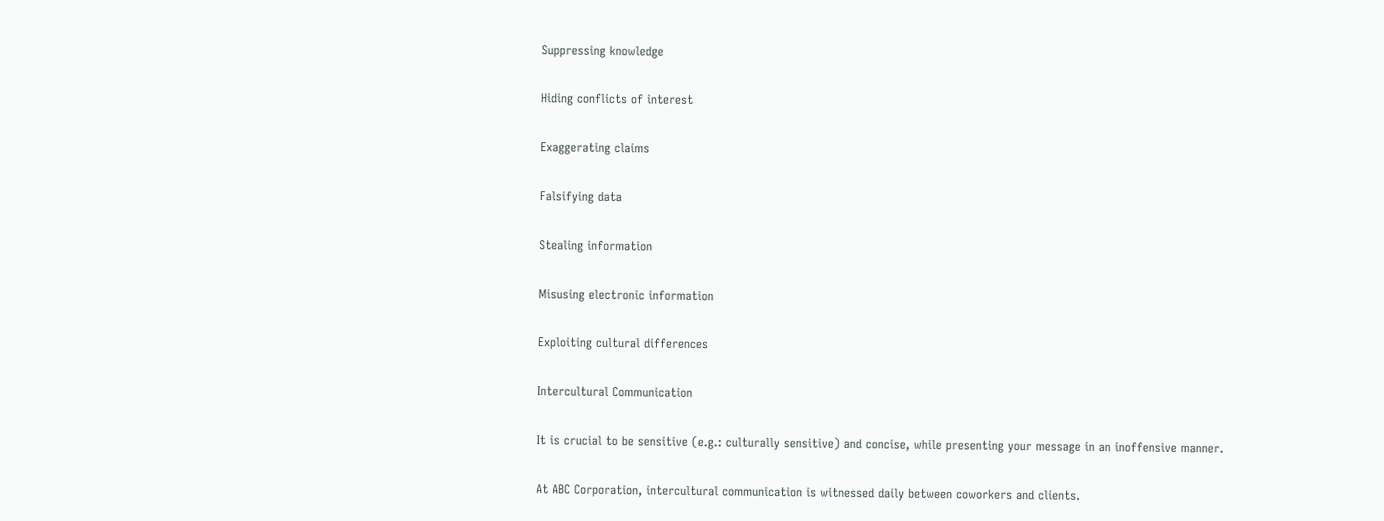Suppressing knowledge

Hiding conflicts of interest

Exaggerating claims

Falsifying data

Stealing information

Misusing electronic information

Exploiting cultural differences

Intercultural Communication

It is crucial to be sensitive (e.g.: culturally sensitive) and concise, while presenting your message in an inoffensive manner.

At ABC Corporation, intercultural communication is witnessed daily between coworkers and clients.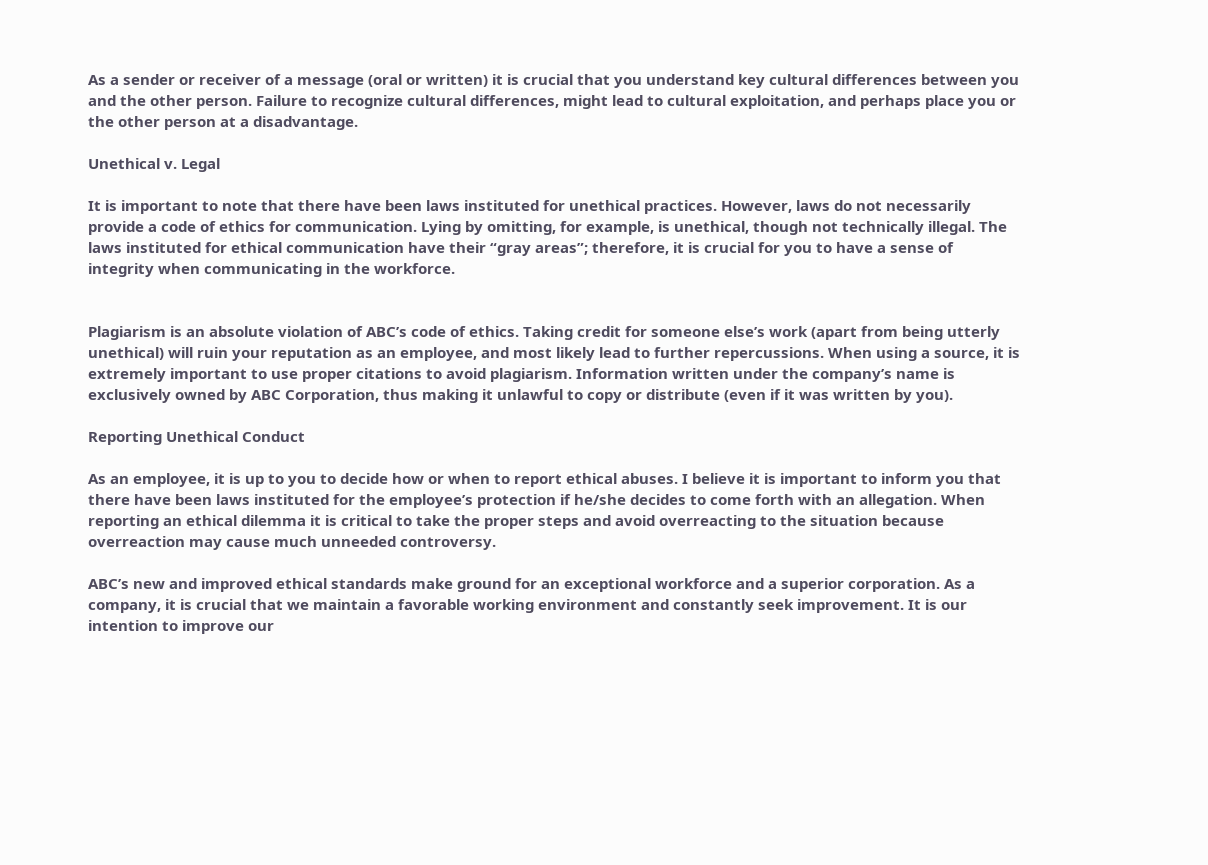As a sender or receiver of a message (oral or written) it is crucial that you understand key cultural differences between you and the other person. Failure to recognize cultural differences, might lead to cultural exploitation, and perhaps place you or the other person at a disadvantage.

Unethical v. Legal

It is important to note that there have been laws instituted for unethical practices. However, laws do not necessarily provide a code of ethics for communication. Lying by omitting, for example, is unethical, though not technically illegal. The laws instituted for ethical communication have their “gray areas”; therefore, it is crucial for you to have a sense of integrity when communicating in the workforce.


Plagiarism is an absolute violation of ABC’s code of ethics. Taking credit for someone else’s work (apart from being utterly unethical) will ruin your reputation as an employee, and most likely lead to further repercussions. When using a source, it is extremely important to use proper citations to avoid plagiarism. Information written under the company’s name is exclusively owned by ABC Corporation, thus making it unlawful to copy or distribute (even if it was written by you).

Reporting Unethical Conduct

As an employee, it is up to you to decide how or when to report ethical abuses. I believe it is important to inform you that there have been laws instituted for the employee’s protection if he/she decides to come forth with an allegation. When reporting an ethical dilemma it is critical to take the proper steps and avoid overreacting to the situation because overreaction may cause much unneeded controversy.

ABC’s new and improved ethical standards make ground for an exceptional workforce and a superior corporation. As a company, it is crucial that we maintain a favorable working environment and constantly seek improvement. It is our intention to improve our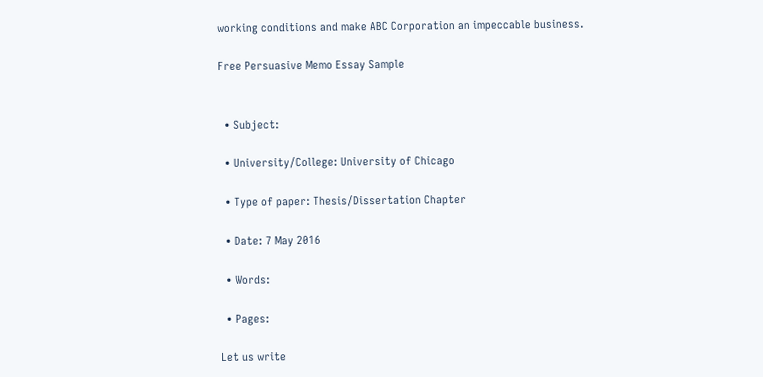working conditions and make ABC Corporation an impeccable business.

Free Persuasive Memo Essay Sample


  • Subject:

  • University/College: University of Chicago

  • Type of paper: Thesis/Dissertation Chapter

  • Date: 7 May 2016

  • Words:

  • Pages:

Let us write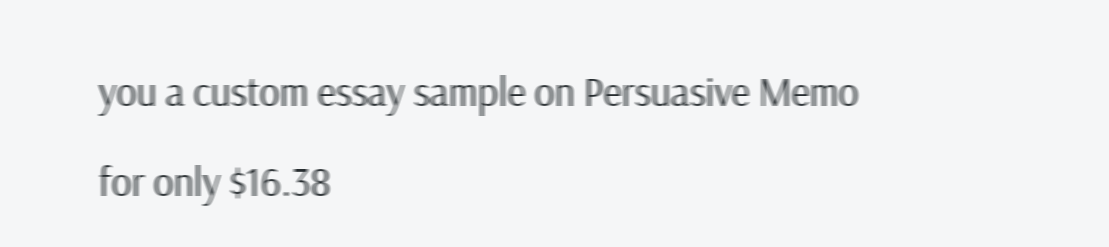you a custom essay sample on Persuasive Memo

for only $16.38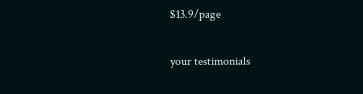$13.9/page

your testimonials